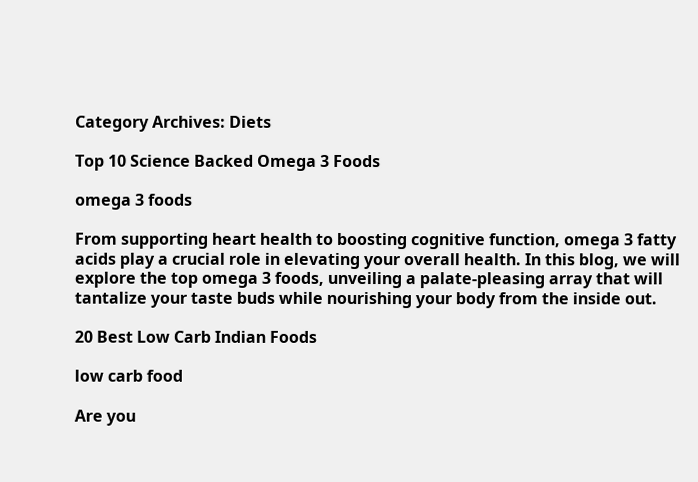Category Archives: Diets

Top 10 Science Backed Omega 3 Foods

omega 3 foods

From supporting heart health to boosting cognitive function, omega 3 fatty acids play a crucial role in elevating your overall health. In this blog, we will explore the top omega 3 foods, unveiling a palate-pleasing array that will tantalize your taste buds while nourishing your body from the inside out.

20 Best Low Carb Indian Foods

low carb food

Are you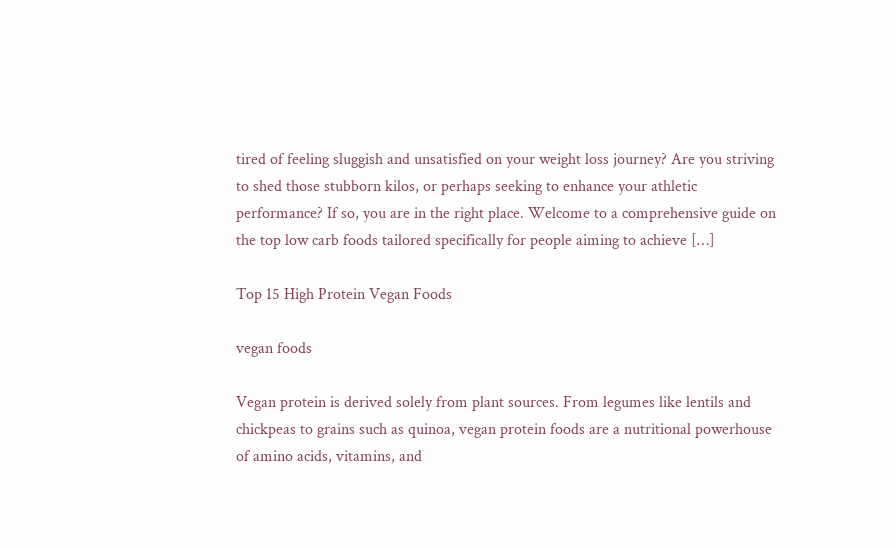tired of feeling sluggish and unsatisfied on your weight loss journey? Are you striving to shed those stubborn kilos, or perhaps seeking to enhance your athletic performance? If so, you are in the right place. Welcome to a comprehensive guide on the top low carb foods tailored specifically for people aiming to achieve […]

Top 15 High Protein Vegan Foods

vegan foods

Vegan protein is derived solely from plant sources. From legumes like lentils and chickpeas to grains such as quinoa, vegan protein foods are a nutritional powerhouse of amino acids, vitamins, and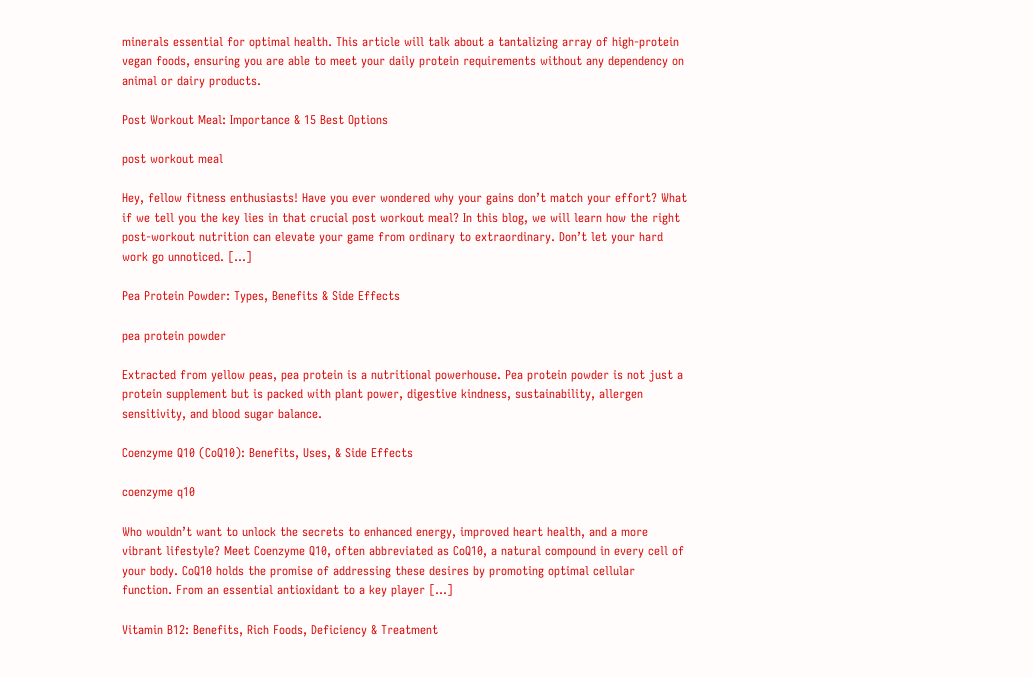minerals essential for optimal health. This article will talk about a tantalizing array of high-protein vegan foods, ensuring you are able to meet your daily protein requirements without any dependency on animal or dairy products.

Post Workout Meal: Importance & 15 Best Options

post workout meal

Hey, fellow fitness enthusiasts! Have you ever wondered why your gains don’t match your effort? What if we tell you the key lies in that crucial post workout meal? In this blog, we will learn how the right post-workout nutrition can elevate your game from ordinary to extraordinary. Don’t let your hard work go unnoticed. […]

Pea Protein Powder: Types, Benefits & Side Effects

pea protein powder

Extracted from yellow peas, pea protein is a nutritional powerhouse. Pea protein powder is not just a protein supplement but is packed with plant power, digestive kindness, sustainability, allergen sensitivity, and blood sugar balance.

Coenzyme Q10 (CoQ10): Benefits, Uses, & Side Effects

coenzyme q10

Who wouldn’t want to unlock the secrets to enhanced energy, improved heart health, and a more vibrant lifestyle? Meet Coenzyme Q10, often abbreviated as CoQ10, a natural compound in every cell of your body. CoQ10 holds the promise of addressing these desires by promoting optimal cellular function. From an essential antioxidant to a key player […]

Vitamin B12: Benefits, Rich Foods, Deficiency & Treatment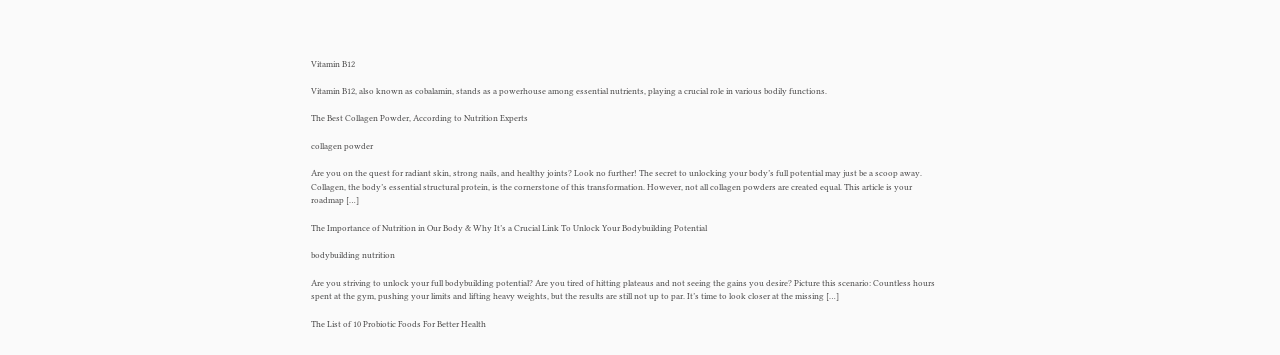Vitamin B12

Vitamin B12, also known as cobalamin, stands as a powerhouse among essential nutrients, playing a crucial role in various bodily functions.

The Best Collagen Powder, According to Nutrition Experts

collagen powder

Are you on the quest for radiant skin, strong nails, and healthy joints? Look no further! The secret to unlocking your body’s full potential may just be a scoop away. Collagen, the body’s essential structural protein, is the cornerstone of this transformation. However, not all collagen powders are created equal. This article is your roadmap […]

The Importance of Nutrition in Our Body & Why It’s a Crucial Link To Unlock Your Bodybuilding Potential

bodybuilding nutrition

Are you striving to unlock your full bodybuilding potential? Are you tired of hitting plateaus and not seeing the gains you desire? Picture this scenario: Countless hours spent at the gym, pushing your limits and lifting heavy weights, but the results are still not up to par. It’s time to look closer at the missing […]

The List of 10 Probiotic Foods For Better Health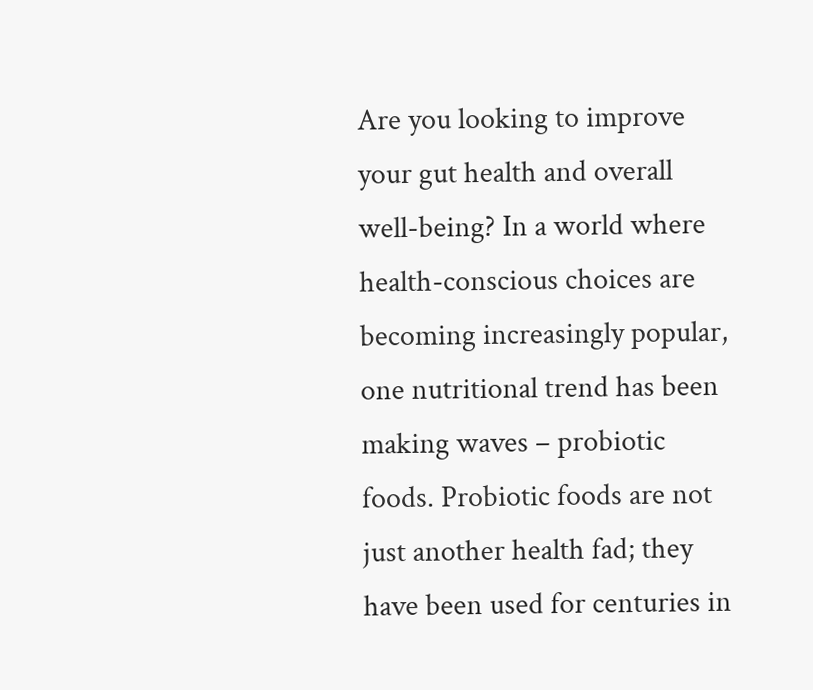Are you looking to improve your gut health and overall well-being? In a world where health-conscious choices are becoming increasingly popular, one nutritional trend has been making waves – probiotic foods. Probiotic foods are not just another health fad; they have been used for centuries in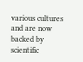various cultures and are now backed by scientific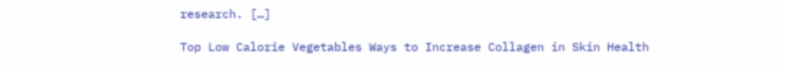research. […]

Top Low Calorie Vegetables Ways to Increase Collagen in Skin Health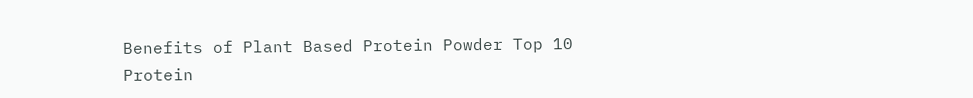Benefits of Plant Based Protein Powder Top 10 Protein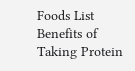Foods List Benefits of Taking Protein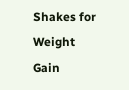Shakes for Weight Gain